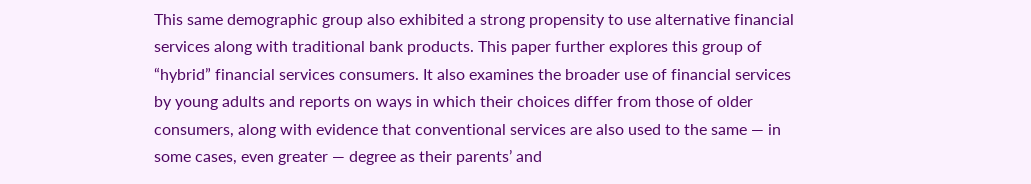This same demographic group also exhibited a strong propensity to use alternative financial services along with traditional bank products. This paper further explores this group of “hybrid” financial services consumers. It also examines the broader use of financial services by young adults and reports on ways in which their choices differ from those of older consumers, along with evidence that conventional services are also used to the same — in some cases, even greater — degree as their parents’ and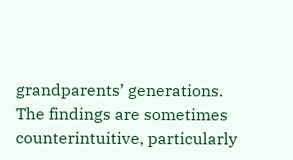grandparents’ generations. The findings are sometimes counterintuitive, particularly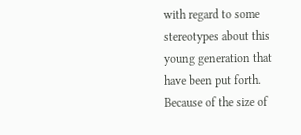with regard to some stereotypes about this young generation that have been put forth. Because of the size of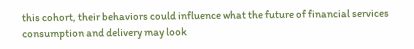this cohort, their behaviors could influence what the future of financial services consumption and delivery may look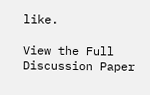like.

View the Full Discussion Paper